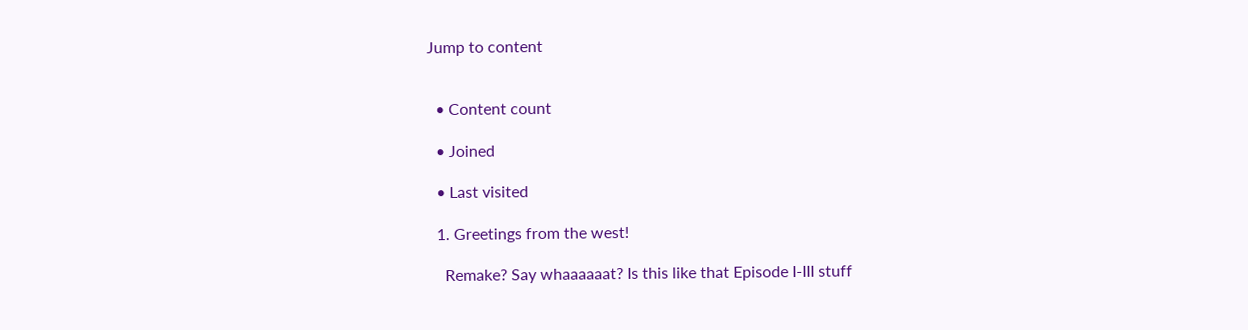Jump to content


  • Content count

  • Joined

  • Last visited

  1. Greetings from the west!

    Remake? Say whaaaaaat? Is this like that Episode I-III stuff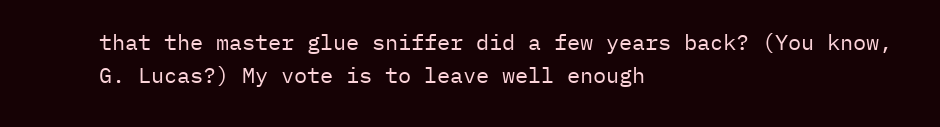that the master glue sniffer did a few years back? (You know, G. Lucas?) My vote is to leave well enough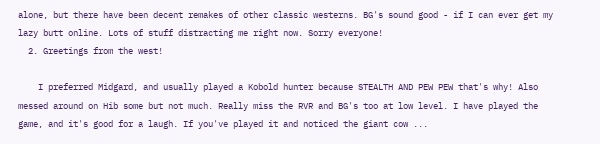alone, but there have been decent remakes of other classic westerns. BG's sound good - if I can ever get my lazy butt online. Lots of stuff distracting me right now. Sorry everyone!
  2. Greetings from the west!

    I preferred Midgard, and usually played a Kobold hunter because STEALTH AND PEW PEW that's why! Also messed around on Hib some but not much. Really miss the RVR and BG's too at low level. I have played the game, and it's good for a laugh. If you've played it and noticed the giant cow ...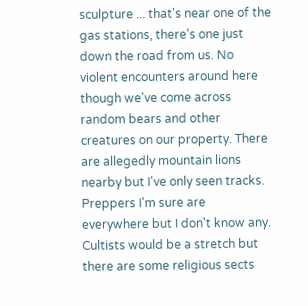sculpture ... that's near one of the gas stations, there's one just down the road from us. No violent encounters around here though we've come across random bears and other creatures on our property. There are allegedly mountain lions nearby but I've only seen tracks. Preppers I'm sure are everywhere but I don't know any. Cultists would be a stretch but there are some religious sects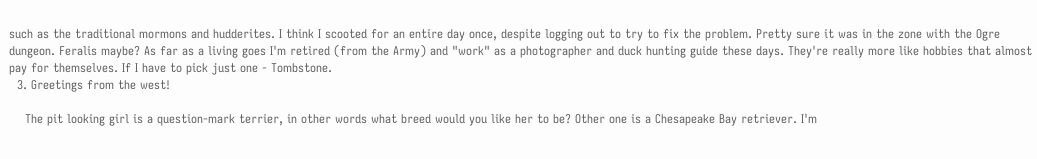such as the traditional mormons and hudderites. I think I scooted for an entire day once, despite logging out to try to fix the problem. Pretty sure it was in the zone with the Ogre dungeon. Feralis maybe? As far as a living goes I'm retired (from the Army) and "work" as a photographer and duck hunting guide these days. They're really more like hobbies that almost pay for themselves. If I have to pick just one - Tombstone.
  3. Greetings from the west!

    The pit looking girl is a question-mark terrier, in other words what breed would you like her to be? Other one is a Chesapeake Bay retriever. I'm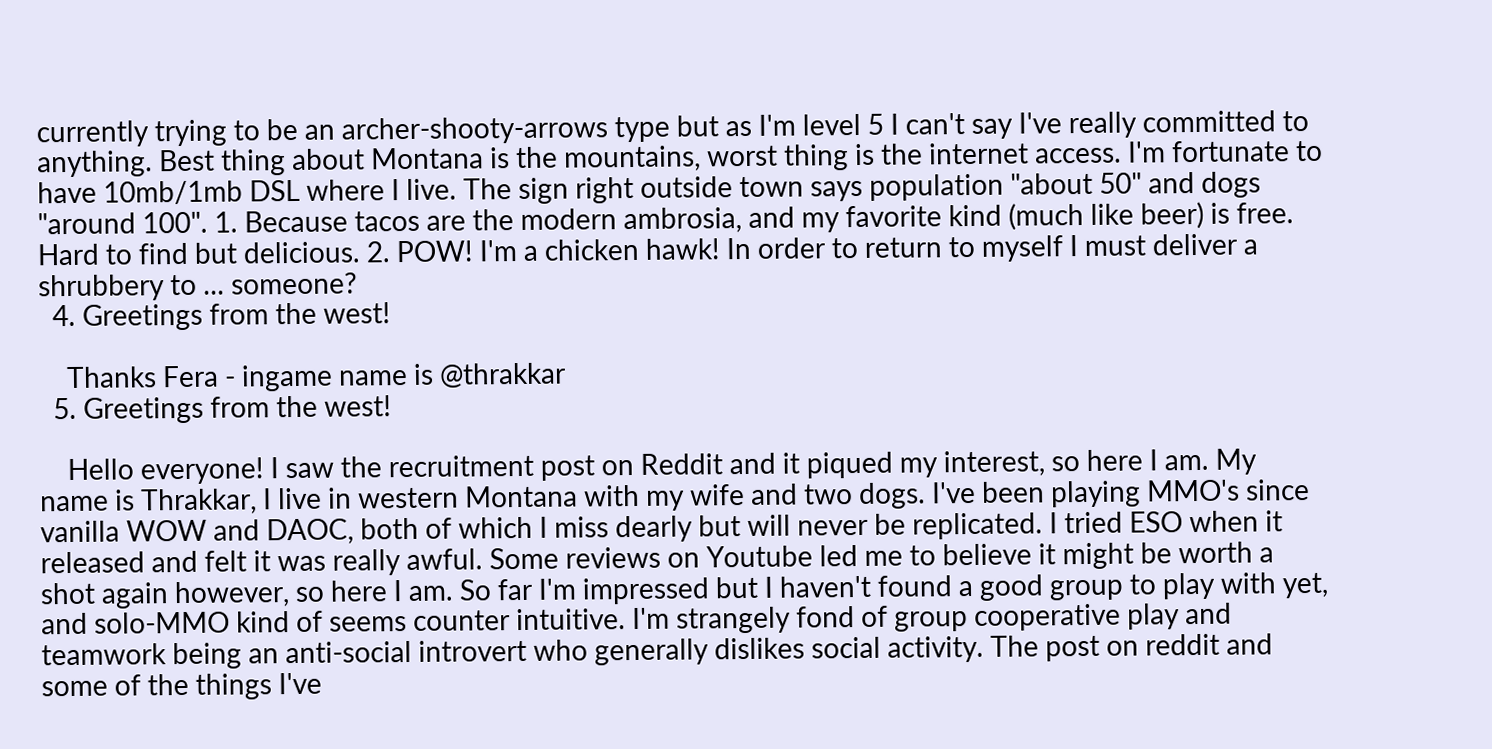currently trying to be an archer-shooty-arrows type but as I'm level 5 I can't say I've really committed to anything. Best thing about Montana is the mountains, worst thing is the internet access. I'm fortunate to have 10mb/1mb DSL where I live. The sign right outside town says population "about 50" and dogs "around 100". 1. Because tacos are the modern ambrosia, and my favorite kind (much like beer) is free. Hard to find but delicious. 2. POW! I'm a chicken hawk! In order to return to myself I must deliver a shrubbery to ... someone?
  4. Greetings from the west!

    Thanks Fera - ingame name is @thrakkar
  5. Greetings from the west!

    Hello everyone! I saw the recruitment post on Reddit and it piqued my interest, so here I am. My name is Thrakkar, I live in western Montana with my wife and two dogs. I've been playing MMO's since vanilla WOW and DAOC, both of which I miss dearly but will never be replicated. I tried ESO when it released and felt it was really awful. Some reviews on Youtube led me to believe it might be worth a shot again however, so here I am. So far I'm impressed but I haven't found a good group to play with yet, and solo-MMO kind of seems counter intuitive. I'm strangely fond of group cooperative play and teamwork being an anti-social introvert who generally dislikes social activity. The post on reddit and some of the things I've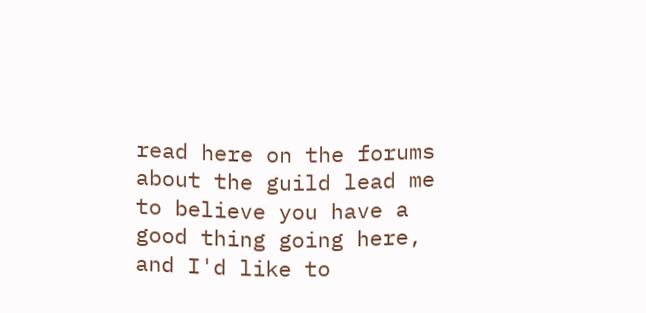read here on the forums about the guild lead me to believe you have a good thing going here, and I'd like to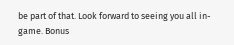be part of that. Look forward to seeing you all in-game. Bonus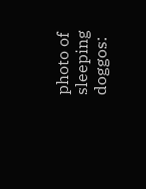photo of sleeping doggos: